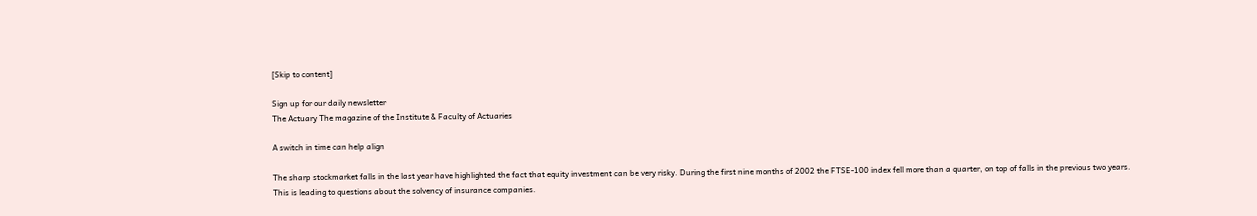[Skip to content]

Sign up for our daily newsletter
The Actuary The magazine of the Institute & Faculty of Actuaries

A switch in time can help align

The sharp stockmarket falls in the last year have highlighted the fact that equity investment can be very risky. During the first nine months of 2002 the FTSE-100 index fell more than a quarter, on top of falls in the previous two years. This is leading to questions about the solvency of insurance companies.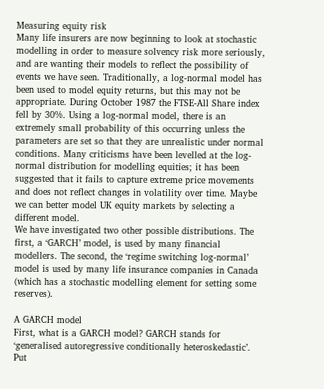Measuring equity risk
Many life insurers are now beginning to look at stochastic modelling in order to measure solvency risk more seriously, and are wanting their models to reflect the possibility of events we have seen. Traditionally, a log-normal model has been used to model equity returns, but this may not be appropriate. During October 1987 the FTSE-All Share index fell by 30%. Using a log-normal model, there is an extremely small probability of this occurring unless the parameters are set so that they are unrealistic under normal conditions. Many criticisms have been levelled at the log-normal distribution for modelling equities; it has been suggested that it fails to capture extreme price movements and does not reflect changes in volatility over time. Maybe we can better model UK equity markets by selecting a different model.
We have investigated two other possible distributions. The first, a ‘GARCH’ model, is used by many financial modellers. The second, the ‘regime switching log-normal’ model is used by many life insurance companies in Canada (which has a stochastic modelling element for setting some reserves).

A GARCH model
First, what is a GARCH model? GARCH stands for ‘generalised autoregressive conditionally heteroskedastic’. Put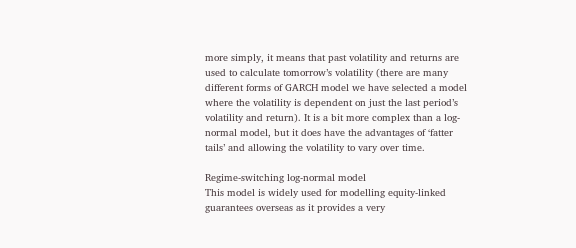more simply, it means that past volatility and returns are used to calculate tomorrow’s volatility (there are many different forms of GARCH model we have selected a model where the volatility is dependent on just the last period’s volatility and return). It is a bit more complex than a log-normal model, but it does have the advantages of ‘fatter tails’ and allowing the volatility to vary over time.

Regime-switching log-normal model
This model is widely used for modelling equity-linked guarantees overseas as it provides a very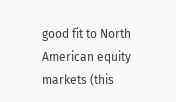good fit to North American equity markets (this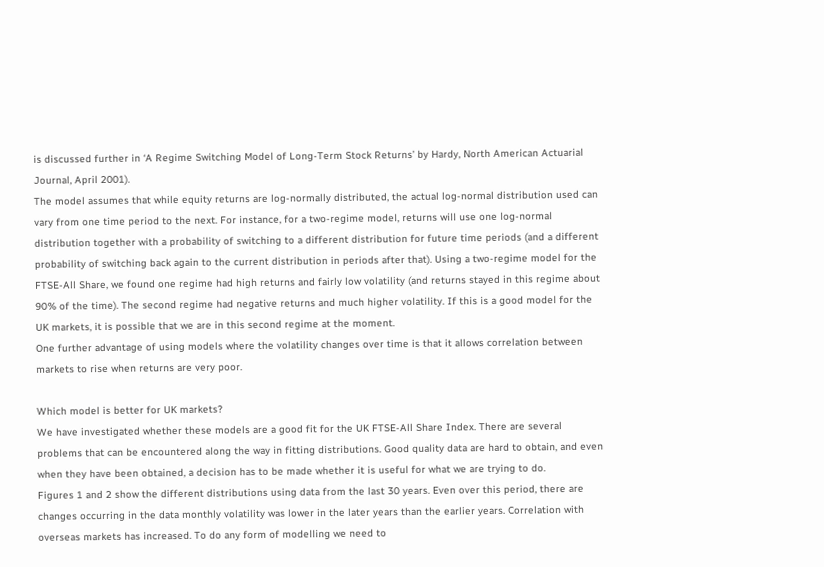is discussed further in ‘A Regime Switching Model of Long-Term Stock Returns’ by Hardy, North American Actuarial Journal, April 2001).
The model assumes that while equity returns are log-normally distributed, the actual log-normal distribution used can vary from one time period to the next. For instance, for a two-regime model, returns will use one log-normal distribution together with a probability of switching to a different distribution for future time periods (and a different probability of switching back again to the current distribution in periods after that). Using a two-regime model for the FTSE-All Share, we found one regime had high returns and fairly low volatility (and returns stayed in this regime about 90% of the time). The second regime had negative returns and much higher volatility. If this is a good model for the UK markets, it is possible that we are in this second regime at the moment.
One further advantage of using models where the volatility changes over time is that it allows correlation between markets to rise when returns are very poor.

Which model is better for UK markets?
We have investigated whether these models are a good fit for the UK FTSE-All Share Index. There are several problems that can be encountered along the way in fitting distributions. Good quality data are hard to obtain, and even when they have been obtained, a decision has to be made whether it is useful for what we are trying to do.
Figures 1 and 2 show the different distributions using data from the last 30 years. Even over this period, there are changes occurring in the data monthly volatility was lower in the later years than the earlier years. Correlation with overseas markets has increased. To do any form of modelling we need to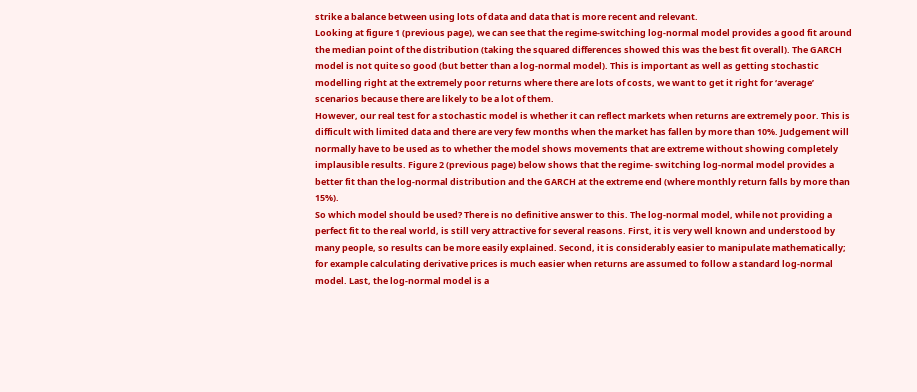strike a balance between using lots of data and data that is more recent and relevant.
Looking at figure 1 (previous page), we can see that the regime-switching log-normal model provides a good fit around the median point of the distribution (taking the squared differences showed this was the best fit overall). The GARCH model is not quite so good (but better than a log-normal model). This is important as well as getting stochastic modelling right at the extremely poor returns where there are lots of costs, we want to get it right for ‘average’ scenarios because there are likely to be a lot of them.
However, our real test for a stochastic model is whether it can reflect markets when returns are extremely poor. This is difficult with limited data and there are very few months when the market has fallen by more than 10%. Judgement will normally have to be used as to whether the model shows movements that are extreme without showing completely implausible results. Figure 2 (previous page) below shows that the regime- switching log-normal model provides a better fit than the log-normal distribution and the GARCH at the extreme end (where monthly return falls by more than 15%).
So which model should be used? There is no definitive answer to this. The log-normal model, while not providing a perfect fit to the real world, is still very attractive for several reasons. First, it is very well known and understood by many people, so results can be more easily explained. Second, it is considerably easier to manipulate mathematically; for example calculating derivative prices is much easier when returns are assumed to follow a standard log-normal model. Last, the log-normal model is a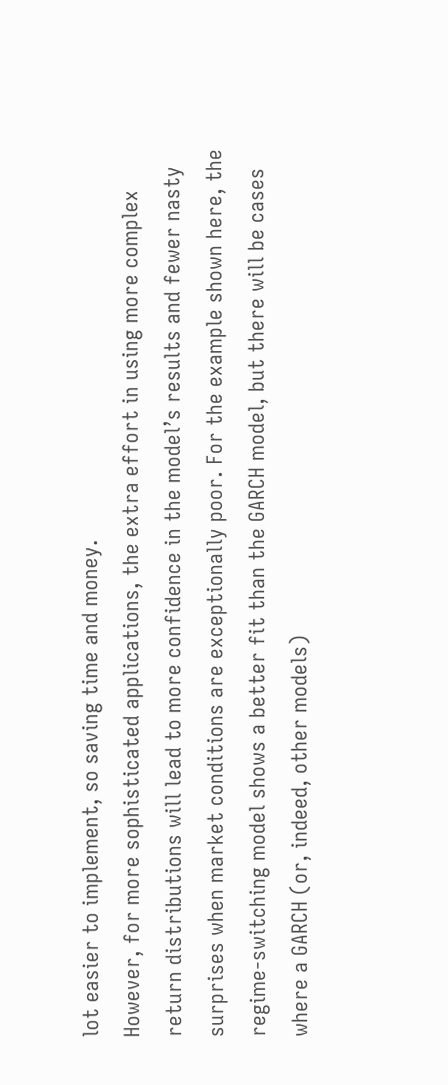lot easier to implement, so saving time and money.
However, for more sophisticated applications, the extra effort in using more complex return distributions will lead to more confidence in the model’s results and fewer nasty surprises when market conditions are exceptionally poor. For the example shown here, the regime-switching model shows a better fit than the GARCH model, but there will be cases where a GARCH (or, indeed, other models)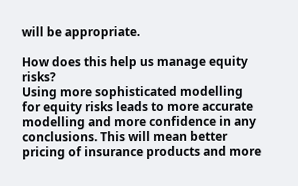will be appropriate.

How does this help us manage equity risks?
Using more sophisticated modelling for equity risks leads to more accurate modelling and more confidence in any conclusions. This will mean better pricing of insurance products and more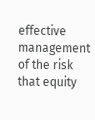effective management of the risk that equity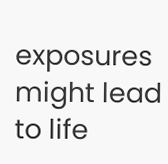exposures might lead to life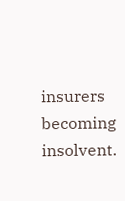insurers becoming insolvent.